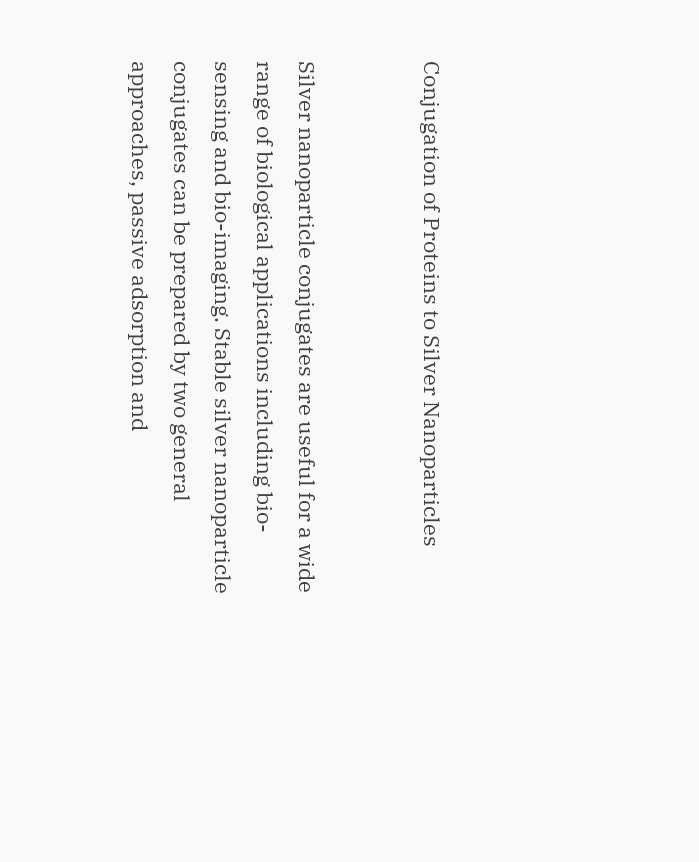Conjugation of Proteins to Silver Nanoparticles


Silver nanoparticle conjugates are useful for a wide range of biological applications including bio-sensing and bio-imaging. Stable silver nanoparticle conjugates can be prepared by two general approaches, passive adsorption and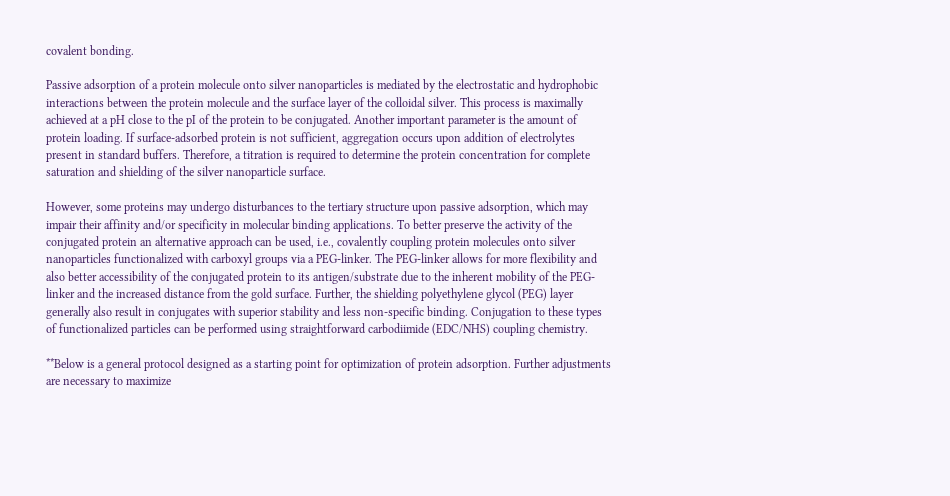covalent bonding.

Passive adsorption of a protein molecule onto silver nanoparticles is mediated by the electrostatic and hydrophobic interactions between the protein molecule and the surface layer of the colloidal silver. This process is maximally achieved at a pH close to the pI of the protein to be conjugated. Another important parameter is the amount of protein loading. If surface-adsorbed protein is not sufficient, aggregation occurs upon addition of electrolytes present in standard buffers. Therefore, a titration is required to determine the protein concentration for complete saturation and shielding of the silver nanoparticle surface.

However, some proteins may undergo disturbances to the tertiary structure upon passive adsorption, which may impair their affinity and/or specificity in molecular binding applications. To better preserve the activity of the conjugated protein an alternative approach can be used, i.e., covalently coupling protein molecules onto silver nanoparticles functionalized with carboxyl groups via a PEG-linker. The PEG-linker allows for more flexibility and also better accessibility of the conjugated protein to its antigen/substrate due to the inherent mobility of the PEG-linker and the increased distance from the gold surface. Further, the shielding polyethylene glycol (PEG) layer generally also result in conjugates with superior stability and less non-specific binding. Conjugation to these types of functionalized particles can be performed using straightforward carbodiimide (EDC/NHS) coupling chemistry.

**Below is a general protocol designed as a starting point for optimization of protein adsorption. Further adjustments are necessary to maximize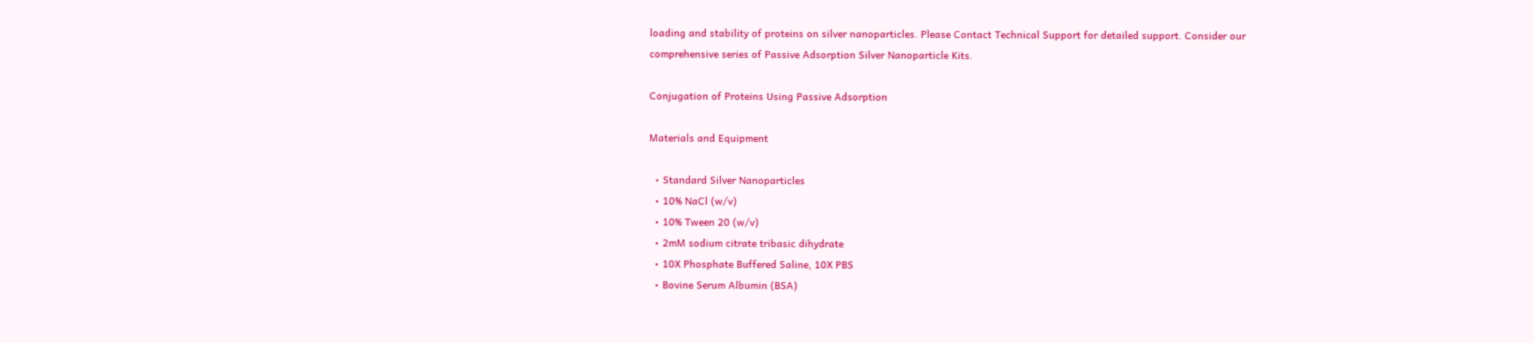loading and stability of proteins on silver nanoparticles. Please Contact Technical Support for detailed support. Consider our comprehensive series of Passive Adsorption Silver Nanoparticle Kits.

Conjugation of Proteins Using Passive Adsorption

Materials and Equipment

  • Standard Silver Nanoparticles
  • 10% NaCl (w/v)
  • 10% Tween 20 (w/v)
  • 2mM sodium citrate tribasic dihydrate
  • 10X Phosphate Buffered Saline, 10X PBS
  • Bovine Serum Albumin (BSA)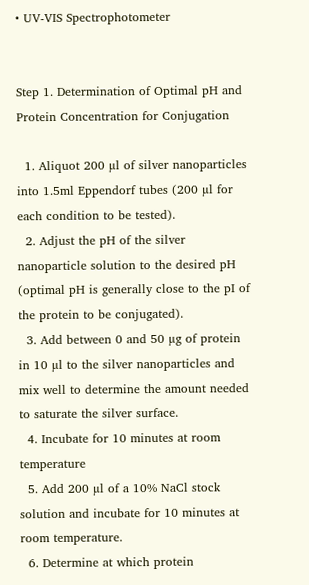• UV-VIS Spectrophotometer


Step 1. Determination of Optimal pH and Protein Concentration for Conjugation

  1. Aliquot 200 µl of silver nanoparticles into 1.5ml Eppendorf tubes (200 µl for each condition to be tested).
  2. Adjust the pH of the silver nanoparticle solution to the desired pH (optimal pH is generally close to the pI of the protein to be conjugated).
  3. Add between 0 and 50 µg of protein in 10 µl to the silver nanoparticles and mix well to determine the amount needed to saturate the silver surface.
  4. Incubate for 10 minutes at room temperature
  5. Add 200 µl of a 10% NaCl stock solution and incubate for 10 minutes at room temperature.
  6. Determine at which protein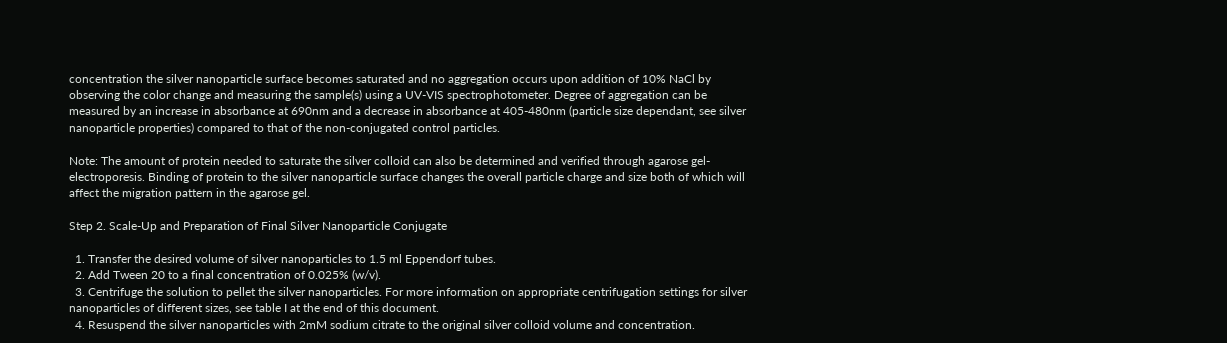concentration the silver nanoparticle surface becomes saturated and no aggregation occurs upon addition of 10% NaCl by observing the color change and measuring the sample(s) using a UV-VIS spectrophotometer. Degree of aggregation can be measured by an increase in absorbance at 690nm and a decrease in absorbance at 405-480nm (particle size dependant, see silver nanoparticle properties) compared to that of the non-conjugated control particles.

Note: The amount of protein needed to saturate the silver colloid can also be determined and verified through agarose gel-electroporesis. Binding of protein to the silver nanoparticle surface changes the overall particle charge and size both of which will affect the migration pattern in the agarose gel.

Step 2. Scale-Up and Preparation of Final Silver Nanoparticle Conjugate

  1. Transfer the desired volume of silver nanoparticles to 1.5 ml Eppendorf tubes.
  2. Add Tween 20 to a final concentration of 0.025% (w/v).
  3. Centrifuge the solution to pellet the silver nanoparticles. For more information on appropriate centrifugation settings for silver nanoparticles of different sizes, see table I at the end of this document.
  4. Resuspend the silver nanoparticles with 2mM sodium citrate to the original silver colloid volume and concentration.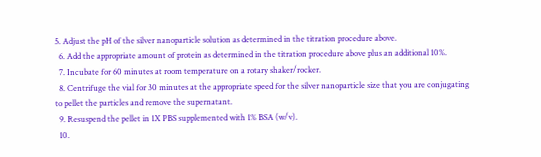5. Adjust the pH of the silver nanoparticle solution as determined in the titration procedure above.
  6. Add the appropriate amount of protein as determined in the titration procedure above plus an additional 10%.
  7. Incubate for 60 minutes at room temperature on a rotary shaker/rocker.
  8. Centrifuge the vial for 30 minutes at the appropriate speed for the silver nanoparticle size that you are conjugating to pellet the particles and remove the supernatant.
  9. Resuspend the pellet in 1X PBS supplemented with 1% BSA (w/v).
  10.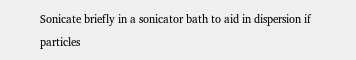Sonicate briefly in a sonicator bath to aid in dispersion if particles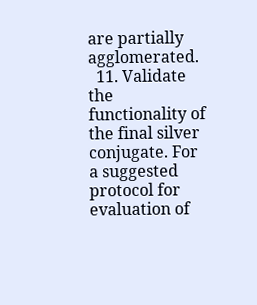are partially agglomerated.
  11. Validate the functionality of the final silver conjugate. For a suggested protocol for evaluation of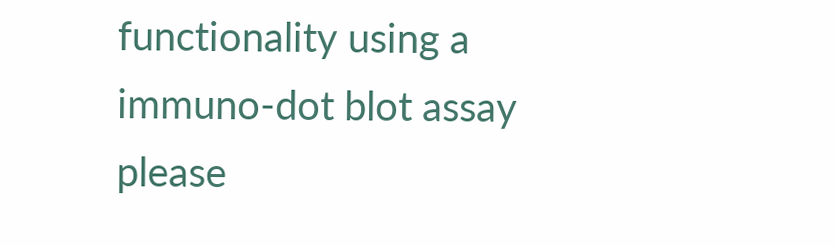functionality using a immuno-dot blot assay please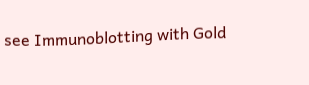see Immunoblotting with Gold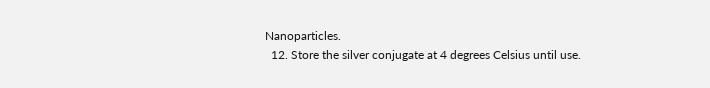Nanoparticles.
  12. Store the silver conjugate at 4 degrees Celsius until use.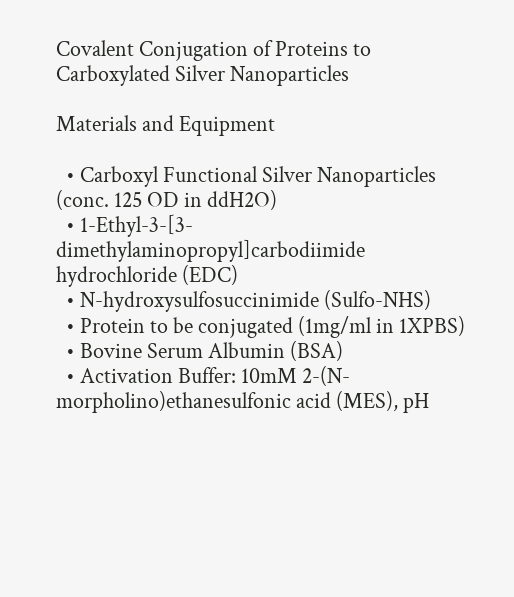Covalent Conjugation of Proteins to Carboxylated Silver Nanoparticles

Materials and Equipment

  • Carboxyl Functional Silver Nanoparticles (conc. 125 OD in ddH2O)
  • 1-Ethyl-3-[3-dimethylaminopropyl]carbodiimide hydrochloride (EDC)
  • N-hydroxysulfosuccinimide (Sulfo-NHS)
  • Protein to be conjugated (1mg/ml in 1XPBS)
  • Bovine Serum Albumin (BSA)
  • Activation Buffer: 10mM 2-(N-morpholino)ethanesulfonic acid (MES), pH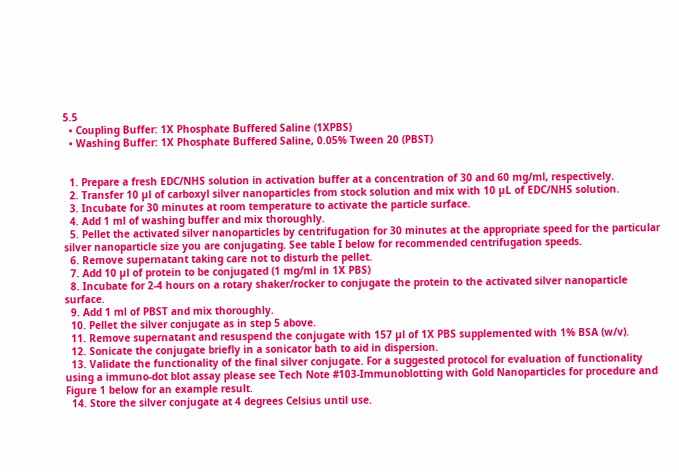5.5
  • Coupling Buffer: 1X Phosphate Buffered Saline (1XPBS)
  • Washing Buffer: 1X Phosphate Buffered Saline, 0.05% Tween 20 (PBST)


  1. Prepare a fresh EDC/NHS solution in activation buffer at a concentration of 30 and 60 mg/ml, respectively.
  2. Transfer 10 µl of carboxyl silver nanoparticles from stock solution and mix with 10 µL of EDC/NHS solution.
  3. Incubate for 30 minutes at room temperature to activate the particle surface.
  4. Add 1 ml of washing buffer and mix thoroughly.
  5. Pellet the activated silver nanoparticles by centrifugation for 30 minutes at the appropriate speed for the particular silver nanoparticle size you are conjugating. See table I below for recommended centrifugation speeds.
  6. Remove supernatant taking care not to disturb the pellet.
  7. Add 10 µl of protein to be conjugated (1 mg/ml in 1X PBS)
  8. Incubate for 2-4 hours on a rotary shaker/rocker to conjugate the protein to the activated silver nanoparticle surface.
  9. Add 1 ml of PBST and mix thoroughly.
  10. Pellet the silver conjugate as in step 5 above.
  11. Remove supernatant and resuspend the conjugate with 157 µl of 1X PBS supplemented with 1% BSA (w/v).
  12. Sonicate the conjugate briefly in a sonicator bath to aid in dispersion.
  13. Validate the functionality of the final silver conjugate. For a suggested protocol for evaluation of functionality using a immuno-dot blot assay please see Tech Note #103-Immunoblotting with Gold Nanoparticles for procedure and Figure 1 below for an example result.
  14. Store the silver conjugate at 4 degrees Celsius until use.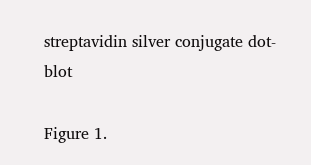streptavidin silver conjugate dot-blot

Figure 1.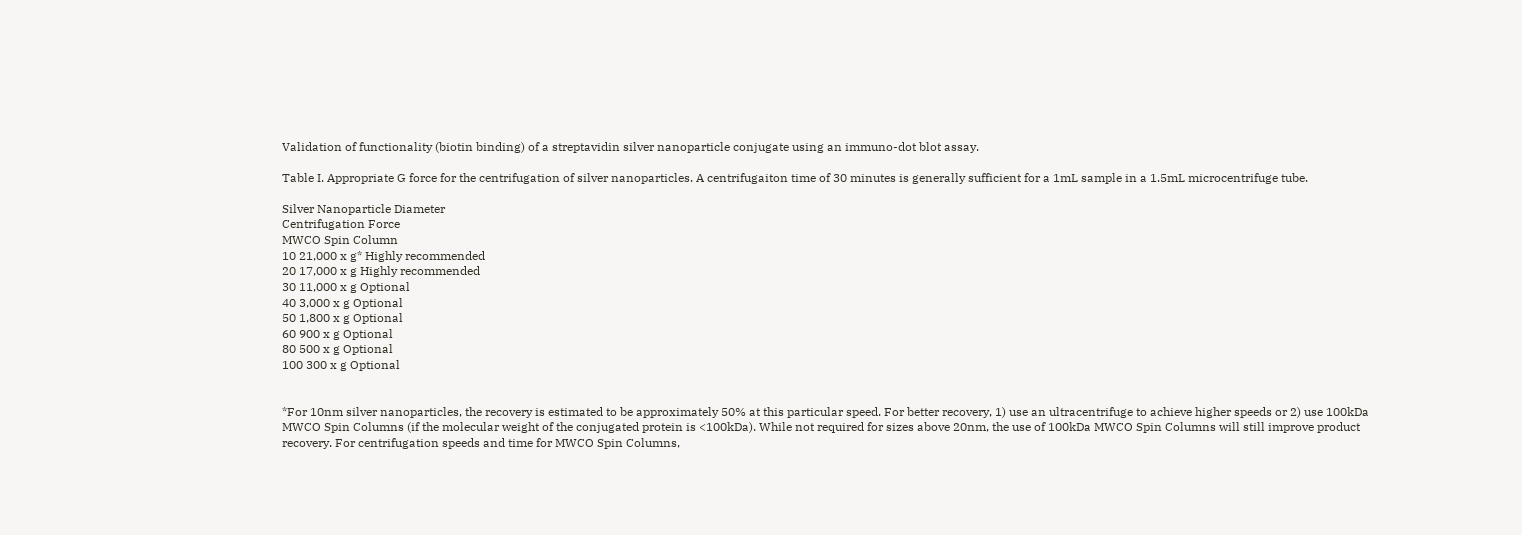Validation of functionality (biotin binding) of a streptavidin silver nanoparticle conjugate using an immuno-dot blot assay.

Table I. Appropriate G force for the centrifugation of silver nanoparticles. A centrifugaiton time of 30 minutes is generally sufficient for a 1mL sample in a 1.5mL microcentrifuge tube.

Silver Nanoparticle Diameter
Centrifugation Force
MWCO Spin Column
10 21,000 x g* Highly recommended
20 17,000 x g Highly recommended
30 11,000 x g Optional
40 3,000 x g Optional
50 1,800 x g Optional
60 900 x g Optional
80 500 x g Optional
100 300 x g Optional


*For 10nm silver nanoparticles, the recovery is estimated to be approximately 50% at this particular speed. For better recovery, 1) use an ultracentrifuge to achieve higher speeds or 2) use 100kDa MWCO Spin Columns (if the molecular weight of the conjugated protein is <100kDa). While not required for sizes above 20nm, the use of 100kDa MWCO Spin Columns will still improve product recovery. For centrifugation speeds and time for MWCO Spin Columns,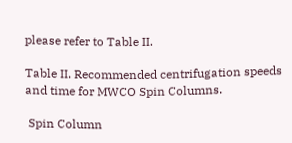please refer to Table II.

Table II. Recommended centrifugation speeds and time for MWCO Spin Columns.

 Spin Column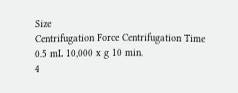Size
Centrifugation Force Centrifugation Time
0.5 mL 10,000 x g 10 min.
4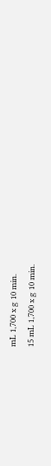mL 1,700 x g 10 min.
15 mL 1,700 x g 10 min.